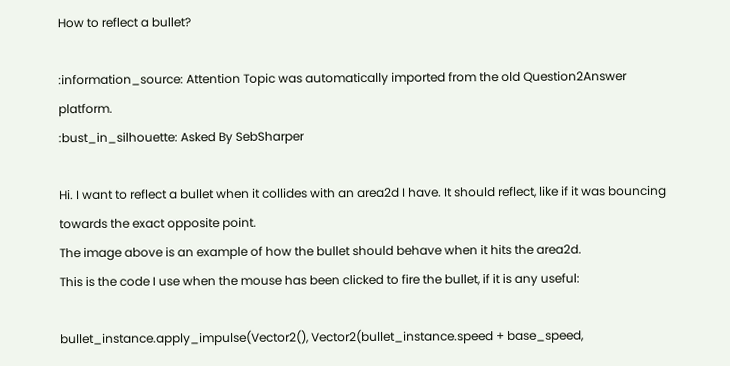How to reflect a bullet?

:information_source: Attention Topic was automatically imported from the old Question2Answer platform.
:bust_in_silhouette: Asked By SebSharper

Hi. I want to reflect a bullet when it collides with an area2d I have. It should reflect, like if it was bouncing towards the exact opposite point.
The image above is an example of how the bullet should behave when it hits the area2d.
This is the code I use when the mouse has been clicked to fire the bullet, if it is any useful:

bullet_instance.apply_impulse(Vector2(), Vector2(bullet_instance.speed + base_speed,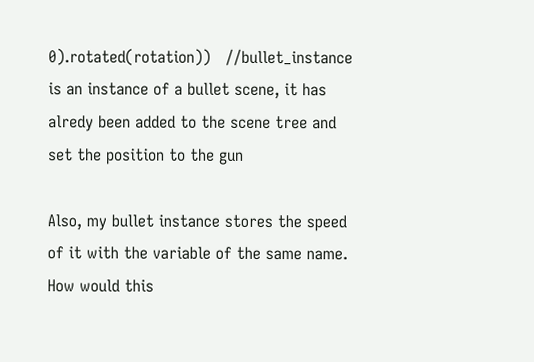0).rotated(rotation))   //bullet_instance is an instance of a bullet scene, it has alredy been added to the scene tree and set the position to the gun

Also, my bullet instance stores the speed of it with the variable of the same name.
How would this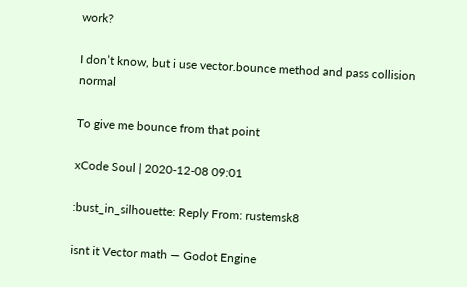work?

I don’t know, but i use vector.bounce method and pass collision normal

To give me bounce from that point

xCode Soul | 2020-12-08 09:01

:bust_in_silhouette: Reply From: rustemsk8

isnt it Vector math — Godot Engine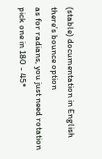(stable) documentation in English
there’s bounce option
as for radians, you just need rotation pick one in 180 - 45*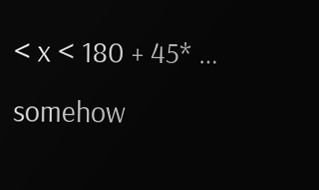< x < 180 + 45* … somehow